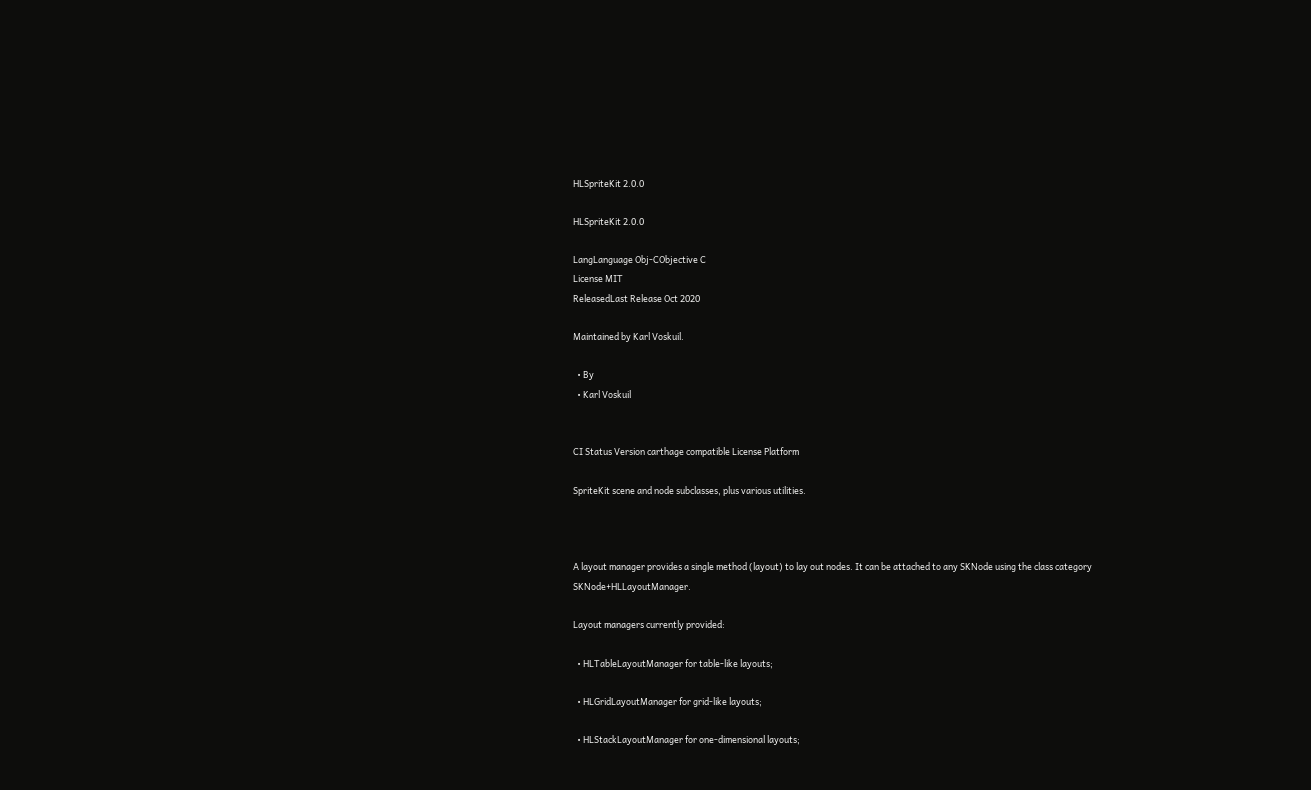HLSpriteKit 2.0.0

HLSpriteKit 2.0.0

LangLanguage Obj-CObjective C
License MIT
ReleasedLast Release Oct 2020

Maintained by Karl Voskuil.

  • By
  • Karl Voskuil


CI Status Version carthage compatible License Platform

SpriteKit scene and node subclasses, plus various utilities.



A layout manager provides a single method (layout) to lay out nodes. It can be attached to any SKNode using the class category SKNode+HLLayoutManager.

Layout managers currently provided:

  • HLTableLayoutManager for table-like layouts;

  • HLGridLayoutManager for grid-like layouts;

  • HLStackLayoutManager for one-dimensional layouts;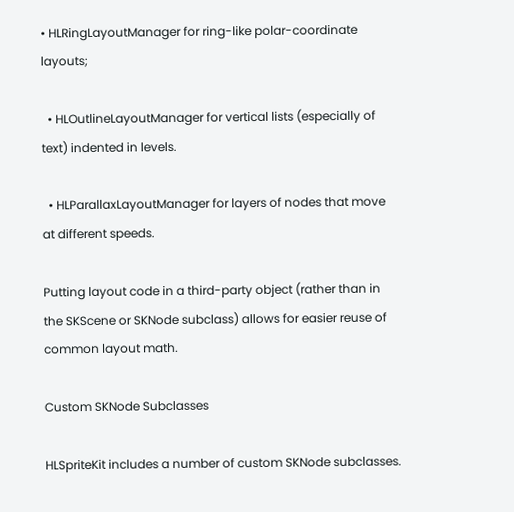• HLRingLayoutManager for ring-like polar-coordinate layouts;

  • HLOutlineLayoutManager for vertical lists (especially of text) indented in levels.

  • HLParallaxLayoutManager for layers of nodes that move at different speeds.

Putting layout code in a third-party object (rather than in the SKScene or SKNode subclass) allows for easier reuse of common layout math.

Custom SKNode Subclasses

HLSpriteKit includes a number of custom SKNode subclasses.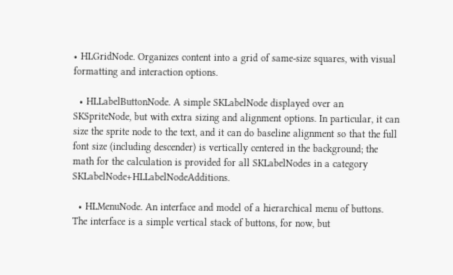• HLGridNode. Organizes content into a grid of same-size squares, with visual formatting and interaction options.

  • HLLabelButtonNode. A simple SKLabelNode displayed over an SKSpriteNode, but with extra sizing and alignment options. In particular, it can size the sprite node to the text, and it can do baseline alignment so that the full font size (including descender) is vertically centered in the background; the math for the calculation is provided for all SKLabelNodes in a category SKLabelNode+HLLabelNodeAdditions.

  • HLMenuNode. An interface and model of a hierarchical menu of buttons. The interface is a simple vertical stack of buttons, for now, but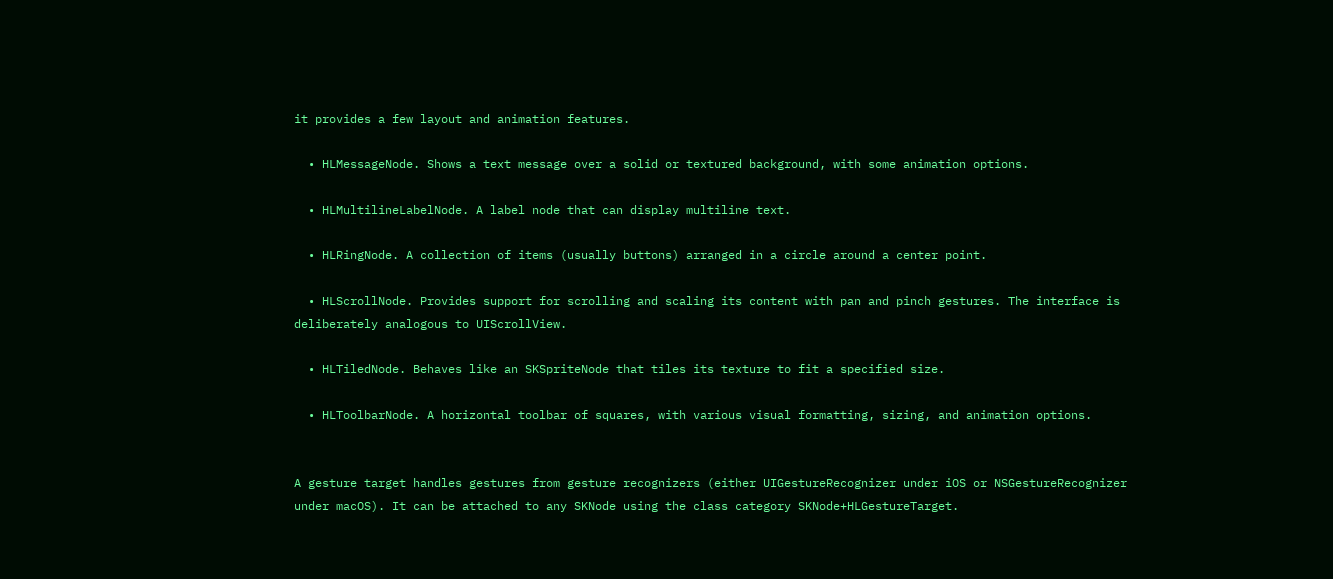it provides a few layout and animation features.

  • HLMessageNode. Shows a text message over a solid or textured background, with some animation options.

  • HLMultilineLabelNode. A label node that can display multiline text.

  • HLRingNode. A collection of items (usually buttons) arranged in a circle around a center point.

  • HLScrollNode. Provides support for scrolling and scaling its content with pan and pinch gestures. The interface is deliberately analogous to UIScrollView.

  • HLTiledNode. Behaves like an SKSpriteNode that tiles its texture to fit a specified size.

  • HLToolbarNode. A horizontal toolbar of squares, with various visual formatting, sizing, and animation options.


A gesture target handles gestures from gesture recognizers (either UIGestureRecognizer under iOS or NSGestureRecognizer under macOS). It can be attached to any SKNode using the class category SKNode+HLGestureTarget.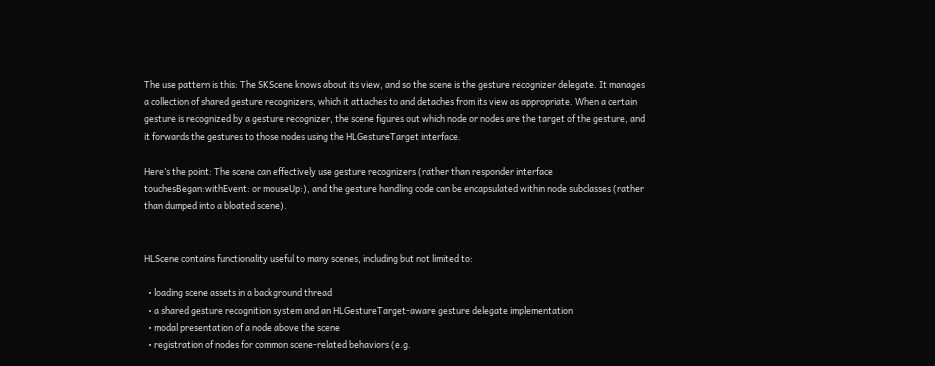The use pattern is this: The SKScene knows about its view, and so the scene is the gesture recognizer delegate. It manages a collection of shared gesture recognizers, which it attaches to and detaches from its view as appropriate. When a certain gesture is recognized by a gesture recognizer, the scene figures out which node or nodes are the target of the gesture, and it forwards the gestures to those nodes using the HLGestureTarget interface.

Here’s the point: The scene can effectively use gesture recognizers (rather than responder interface touchesBegan:withEvent: or mouseUp:), and the gesture handling code can be encapsulated within node subclasses (rather than dumped into a bloated scene).


HLScene contains functionality useful to many scenes, including but not limited to:

  • loading scene assets in a background thread
  • a shared gesture recognition system and an HLGestureTarget-aware gesture delegate implementation
  • modal presentation of a node above the scene
  • registration of nodes for common scene-related behaviors (e.g.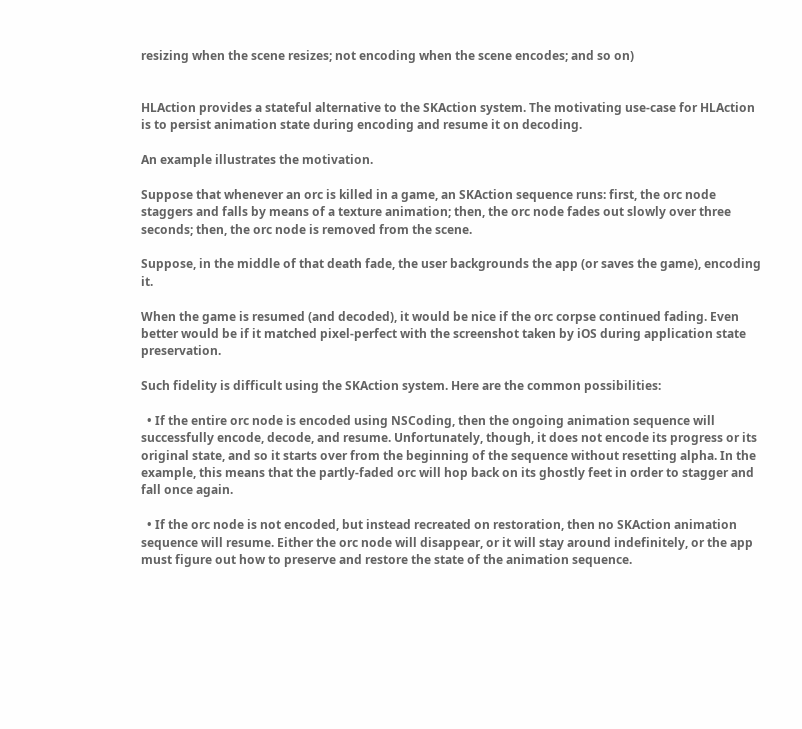resizing when the scene resizes; not encoding when the scene encodes; and so on)


HLAction provides a stateful alternative to the SKAction system. The motivating use-case for HLAction is to persist animation state during encoding and resume it on decoding.

An example illustrates the motivation.

Suppose that whenever an orc is killed in a game, an SKAction sequence runs: first, the orc node staggers and falls by means of a texture animation; then, the orc node fades out slowly over three seconds; then, the orc node is removed from the scene.

Suppose, in the middle of that death fade, the user backgrounds the app (or saves the game), encoding it.

When the game is resumed (and decoded), it would be nice if the orc corpse continued fading. Even better would be if it matched pixel-perfect with the screenshot taken by iOS during application state preservation.

Such fidelity is difficult using the SKAction system. Here are the common possibilities:

  • If the entire orc node is encoded using NSCoding, then the ongoing animation sequence will successfully encode, decode, and resume. Unfortunately, though, it does not encode its progress or its original state, and so it starts over from the beginning of the sequence without resetting alpha. In the example, this means that the partly-faded orc will hop back on its ghostly feet in order to stagger and fall once again.

  • If the orc node is not encoded, but instead recreated on restoration, then no SKAction animation sequence will resume. Either the orc node will disappear, or it will stay around indefinitely, or the app must figure out how to preserve and restore the state of the animation sequence.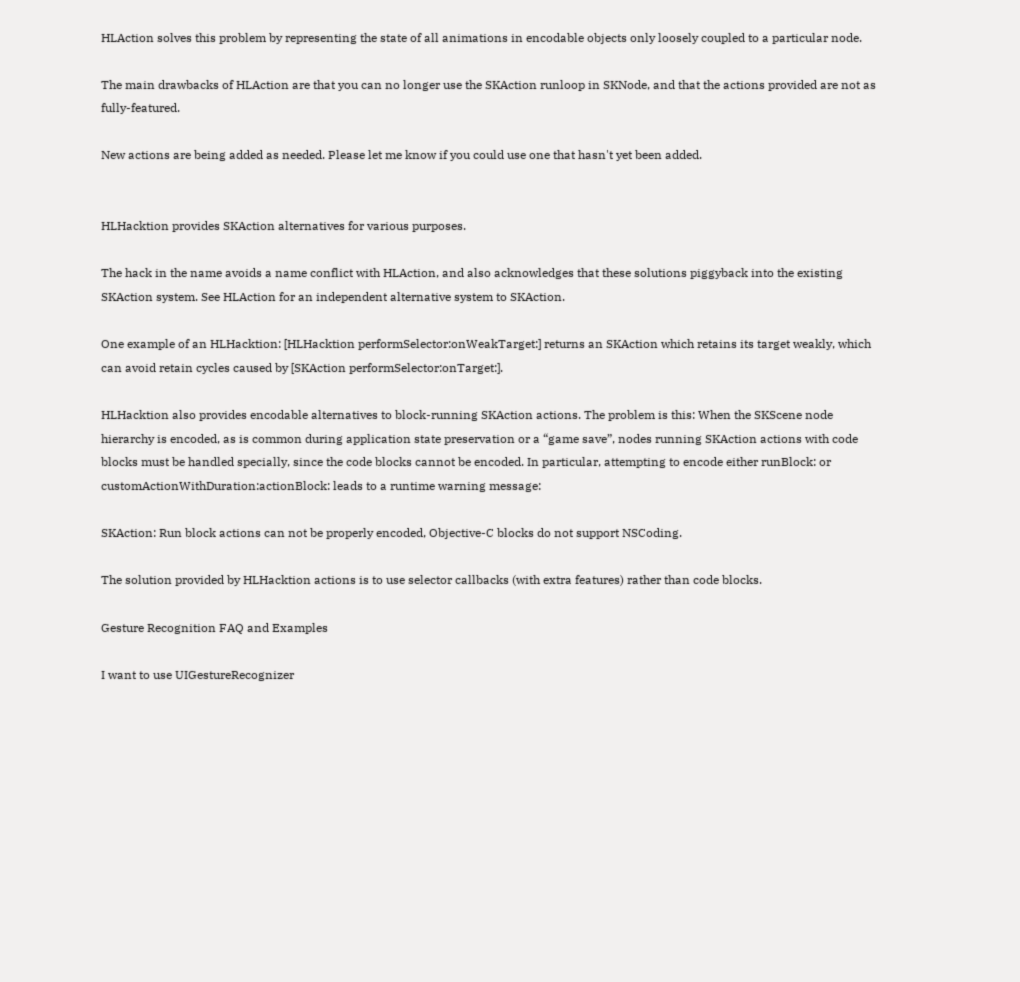HLAction solves this problem by representing the state of all animations in encodable objects only loosely coupled to a particular node.

The main drawbacks of HLAction are that you can no longer use the SKAction runloop in SKNode, and that the actions provided are not as fully-featured.

New actions are being added as needed. Please let me know if you could use one that hasn't yet been added.


HLHacktion provides SKAction alternatives for various purposes.

The hack in the name avoids a name conflict with HLAction, and also acknowledges that these solutions piggyback into the existing SKAction system. See HLAction for an independent alternative system to SKAction.

One example of an HLHacktion: [HLHacktion performSelector:onWeakTarget:] returns an SKAction which retains its target weakly, which can avoid retain cycles caused by [SKAction performSelector:onTarget:].

HLHacktion also provides encodable alternatives to block-running SKAction actions. The problem is this: When the SKScene node hierarchy is encoded, as is common during application state preservation or a “game save”, nodes running SKAction actions with code blocks must be handled specially, since the code blocks cannot be encoded. In particular, attempting to encode either runBlock: or customActionWithDuration:actionBlock: leads to a runtime warning message:

SKAction: Run block actions can not be properly encoded, Objective-C blocks do not support NSCoding.

The solution provided by HLHacktion actions is to use selector callbacks (with extra features) rather than code blocks.

Gesture Recognition FAQ and Examples

I want to use UIGestureRecognizer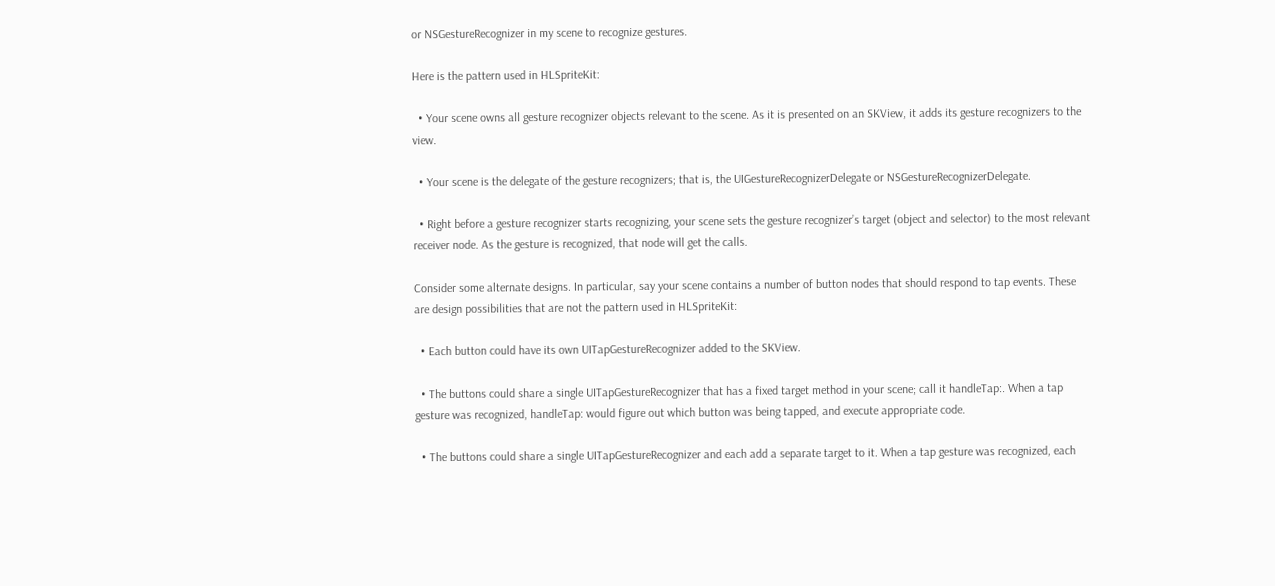or NSGestureRecognizer in my scene to recognize gestures.

Here is the pattern used in HLSpriteKit:

  • Your scene owns all gesture recognizer objects relevant to the scene. As it is presented on an SKView, it adds its gesture recognizers to the view.

  • Your scene is the delegate of the gesture recognizers; that is, the UIGestureRecognizerDelegate or NSGestureRecognizerDelegate.

  • Right before a gesture recognizer starts recognizing, your scene sets the gesture recognizer’s target (object and selector) to the most relevant receiver node. As the gesture is recognized, that node will get the calls.

Consider some alternate designs. In particular, say your scene contains a number of button nodes that should respond to tap events. These are design possibilities that are not the pattern used in HLSpriteKit:

  • Each button could have its own UITapGestureRecognizer added to the SKView.

  • The buttons could share a single UITapGestureRecognizer that has a fixed target method in your scene; call it handleTap:. When a tap gesture was recognized, handleTap: would figure out which button was being tapped, and execute appropriate code.

  • The buttons could share a single UITapGestureRecognizer and each add a separate target to it. When a tap gesture was recognized, each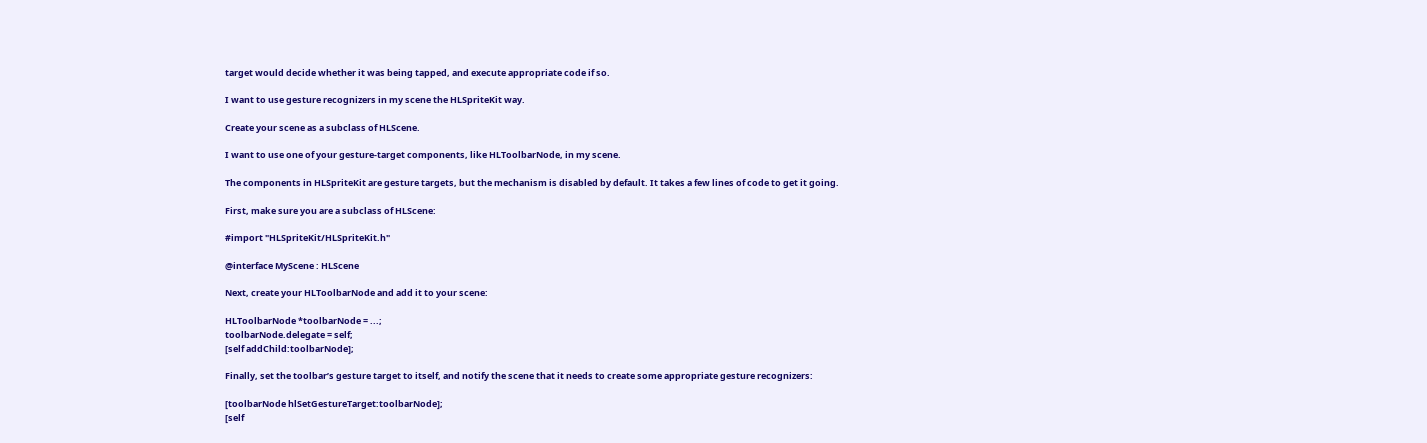target would decide whether it was being tapped, and execute appropriate code if so.

I want to use gesture recognizers in my scene the HLSpriteKit way.

Create your scene as a subclass of HLScene.

I want to use one of your gesture-target components, like HLToolbarNode, in my scene.

The components in HLSpriteKit are gesture targets, but the mechanism is disabled by default. It takes a few lines of code to get it going.

First, make sure you are a subclass of HLScene:

#import "HLSpriteKit/HLSpriteKit.h"

@interface MyScene : HLScene

Next, create your HLToolbarNode and add it to your scene:

HLToolbarNode *toolbarNode = ...;
toolbarNode.delegate = self;
[self addChild:toolbarNode];

Finally, set the toolbar’s gesture target to itself, and notify the scene that it needs to create some appropriate gesture recognizers:

[toolbarNode hlSetGestureTarget:toolbarNode];
[self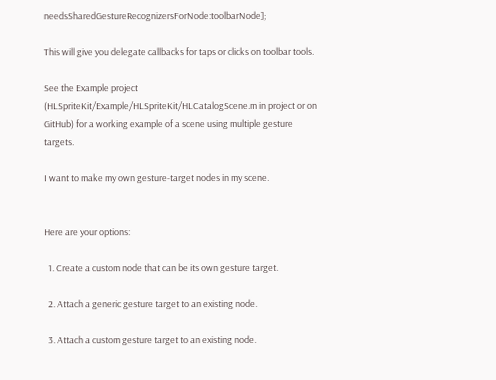needsSharedGestureRecognizersForNode:toolbarNode];

This will give you delegate callbacks for taps or clicks on toolbar tools.

See the Example project (HLSpriteKit/Example/HLSpriteKit/HLCatalogScene.m in project or on GitHub) for a working example of a scene using multiple gesture targets.

I want to make my own gesture-target nodes in my scene.


Here are your options:

  1. Create a custom node that can be its own gesture target.

  2. Attach a generic gesture target to an existing node.

  3. Attach a custom gesture target to an existing node.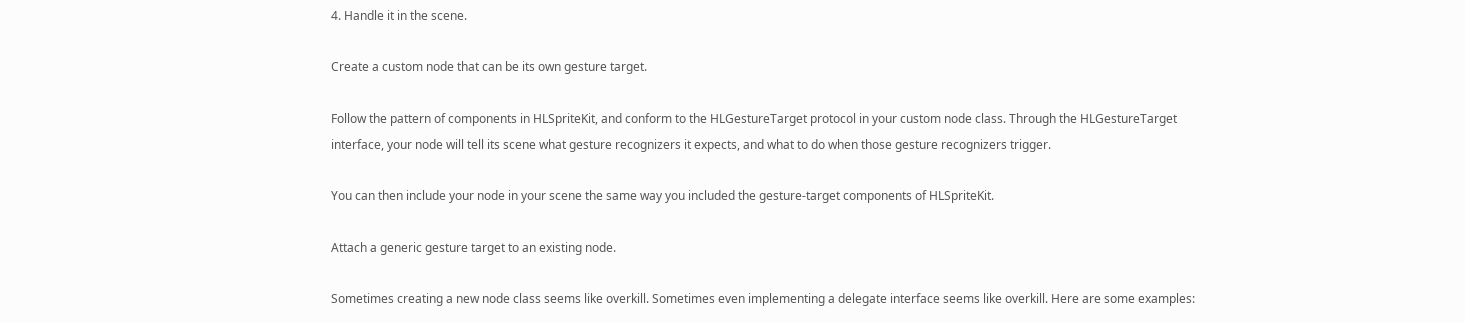4. Handle it in the scene.

Create a custom node that can be its own gesture target.

Follow the pattern of components in HLSpriteKit, and conform to the HLGestureTarget protocol in your custom node class. Through the HLGestureTarget interface, your node will tell its scene what gesture recognizers it expects, and what to do when those gesture recognizers trigger.

You can then include your node in your scene the same way you included the gesture-target components of HLSpriteKit.

Attach a generic gesture target to an existing node.

Sometimes creating a new node class seems like overkill. Sometimes even implementing a delegate interface seems like overkill. Here are some examples: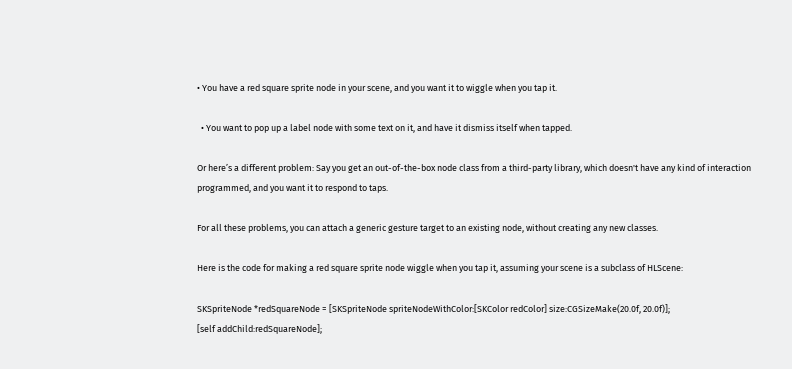• You have a red square sprite node in your scene, and you want it to wiggle when you tap it.

  • You want to pop up a label node with some text on it, and have it dismiss itself when tapped.

Or here’s a different problem: Say you get an out-of-the-box node class from a third-party library, which doesn't have any kind of interaction programmed, and you want it to respond to taps.

For all these problems, you can attach a generic gesture target to an existing node, without creating any new classes.

Here is the code for making a red square sprite node wiggle when you tap it, assuming your scene is a subclass of HLScene:

SKSpriteNode *redSquareNode = [SKSpriteNode spriteNodeWithColor:[SKColor redColor] size:CGSizeMake(20.0f, 20.0f)];
[self addChild:redSquareNode];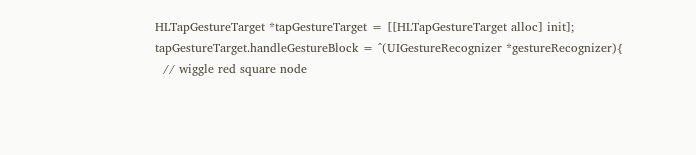HLTapGestureTarget *tapGestureTarget = [[HLTapGestureTarget alloc] init];
tapGestureTarget.handleGestureBlock = ^(UIGestureRecognizer *gestureRecognizer){
  // wiggle red square node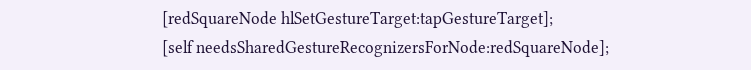[redSquareNode hlSetGestureTarget:tapGestureTarget];
[self needsSharedGestureRecognizersForNode:redSquareNode];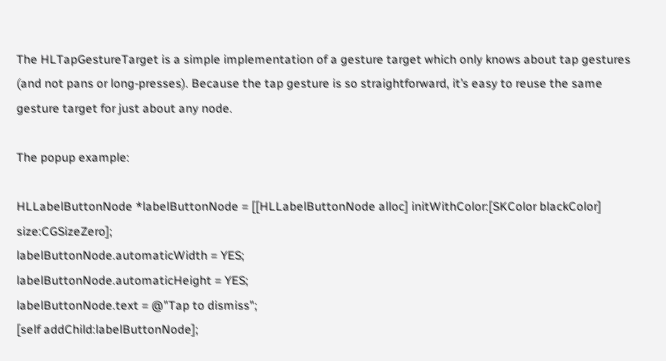The HLTapGestureTarget is a simple implementation of a gesture target which only knows about tap gestures (and not pans or long-presses). Because the tap gesture is so straightforward, it’s easy to reuse the same gesture target for just about any node.

The popup example:

HLLabelButtonNode *labelButtonNode = [[HLLabelButtonNode alloc] initWithColor:[SKColor blackColor] size:CGSizeZero];
labelButtonNode.automaticWidth = YES;
labelButtonNode.automaticHeight = YES;
labelButtonNode.text = @"Tap to dismiss";
[self addChild:labelButtonNode];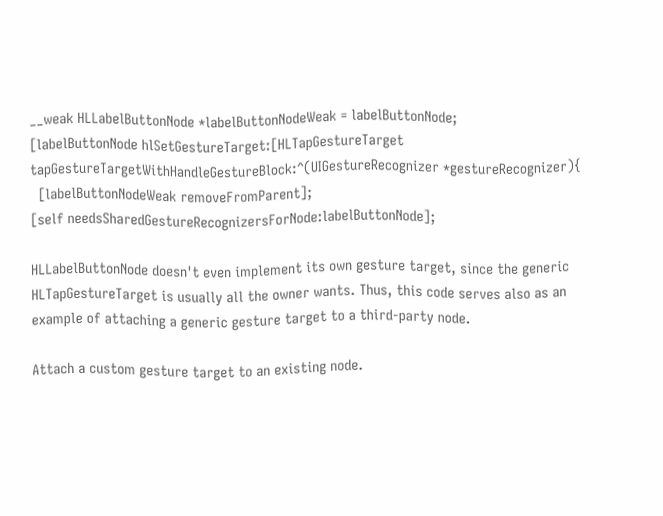__weak HLLabelButtonNode *labelButtonNodeWeak = labelButtonNode;
[labelButtonNode hlSetGestureTarget:[HLTapGestureTarget tapGestureTargetWithHandleGestureBlock:^(UIGestureRecognizer *gestureRecognizer){
  [labelButtonNodeWeak removeFromParent];
[self needsSharedGestureRecognizersForNode:labelButtonNode];

HLLabelButtonNode doesn't even implement its own gesture target, since the generic HLTapGestureTarget is usually all the owner wants. Thus, this code serves also as an example of attaching a generic gesture target to a third-party node.

Attach a custom gesture target to an existing node.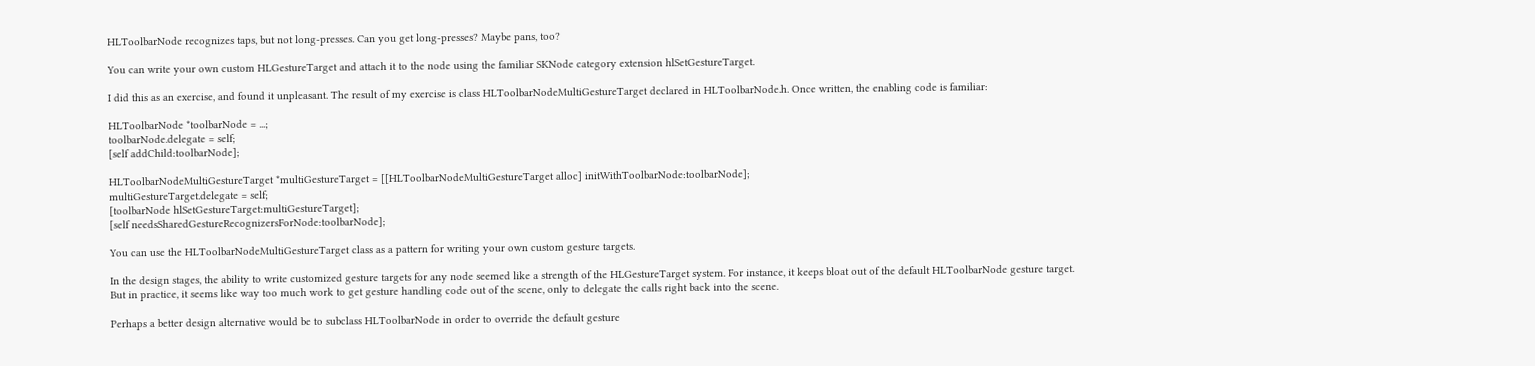HLToolbarNode recognizes taps, but not long-presses. Can you get long-presses? Maybe pans, too?

You can write your own custom HLGestureTarget and attach it to the node using the familiar SKNode category extension hlSetGestureTarget.

I did this as an exercise, and found it unpleasant. The result of my exercise is class HLToolbarNodeMultiGestureTarget declared in HLToolbarNode.h. Once written, the enabling code is familiar:

HLToolbarNode *toolbarNode = ...;
toolbarNode.delegate = self;
[self addChild:toolbarNode];

HLToolbarNodeMultiGestureTarget *multiGestureTarget = [[HLToolbarNodeMultiGestureTarget alloc] initWithToolbarNode:toolbarNode];
multiGestureTarget.delegate = self;
[toolbarNode hlSetGestureTarget:multiGestureTarget];
[self needsSharedGestureRecognizersForNode:toolbarNode];

You can use the HLToolbarNodeMultiGestureTarget class as a pattern for writing your own custom gesture targets.

In the design stages, the ability to write customized gesture targets for any node seemed like a strength of the HLGestureTarget system. For instance, it keeps bloat out of the default HLToolbarNode gesture target. But in practice, it seems like way too much work to get gesture handling code out of the scene, only to delegate the calls right back into the scene.

Perhaps a better design alternative would be to subclass HLToolbarNode in order to override the default gesture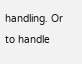handling. Or to handle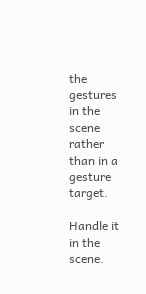the gestures in the scene rather than in a gesture target.

Handle it in the scene.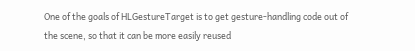One of the goals of HLGestureTarget is to get gesture-handling code out of the scene, so that it can be more easily reused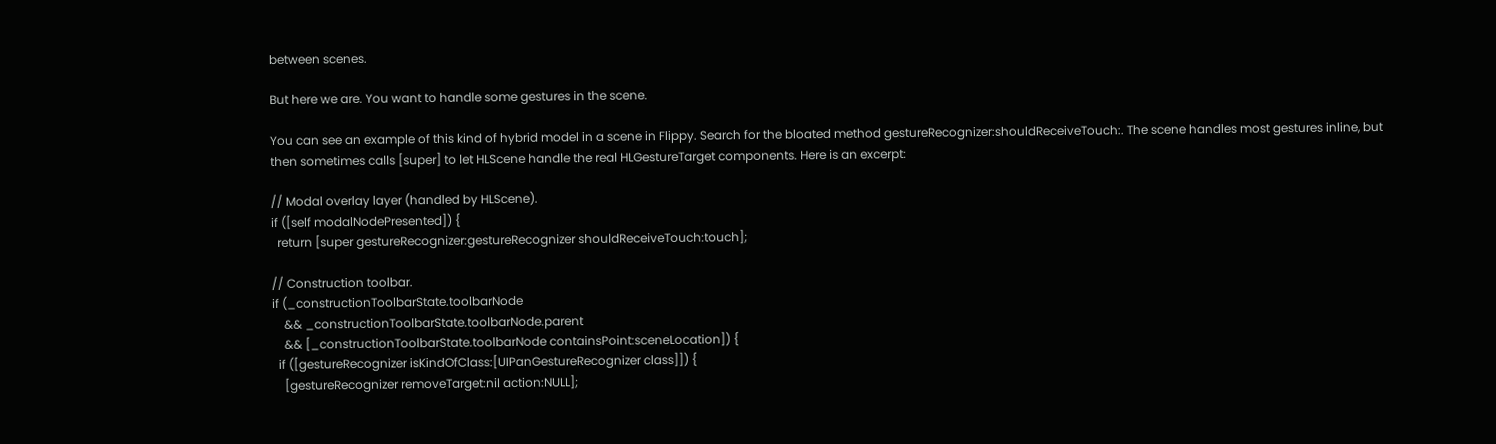between scenes.

But here we are. You want to handle some gestures in the scene.

You can see an example of this kind of hybrid model in a scene in Flippy. Search for the bloated method gestureRecognizer:shouldReceiveTouch:. The scene handles most gestures inline, but then sometimes calls [super] to let HLScene handle the real HLGestureTarget components. Here is an excerpt:

// Modal overlay layer (handled by HLScene).
if ([self modalNodePresented]) {
  return [super gestureRecognizer:gestureRecognizer shouldReceiveTouch:touch];

// Construction toolbar.
if (_constructionToolbarState.toolbarNode
    && _constructionToolbarState.toolbarNode.parent
    && [_constructionToolbarState.toolbarNode containsPoint:sceneLocation]) {
  if ([gestureRecognizer isKindOfClass:[UIPanGestureRecognizer class]]) {
    [gestureRecognizer removeTarget:nil action:NULL];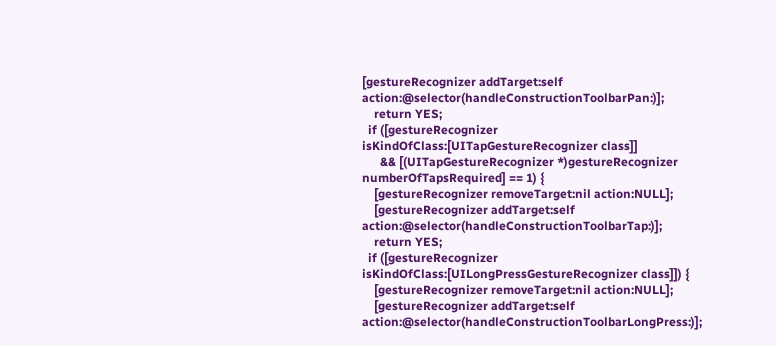[gestureRecognizer addTarget:self action:@selector(handleConstructionToolbarPan:)];
    return YES;
  if ([gestureRecognizer isKindOfClass:[UITapGestureRecognizer class]]
      && [(UITapGestureRecognizer *)gestureRecognizer numberOfTapsRequired] == 1) {
    [gestureRecognizer removeTarget:nil action:NULL];
    [gestureRecognizer addTarget:self action:@selector(handleConstructionToolbarTap:)];
    return YES;
  if ([gestureRecognizer isKindOfClass:[UILongPressGestureRecognizer class]]) {
    [gestureRecognizer removeTarget:nil action:NULL];
    [gestureRecognizer addTarget:self action:@selector(handleConstructionToolbarLongPress:)];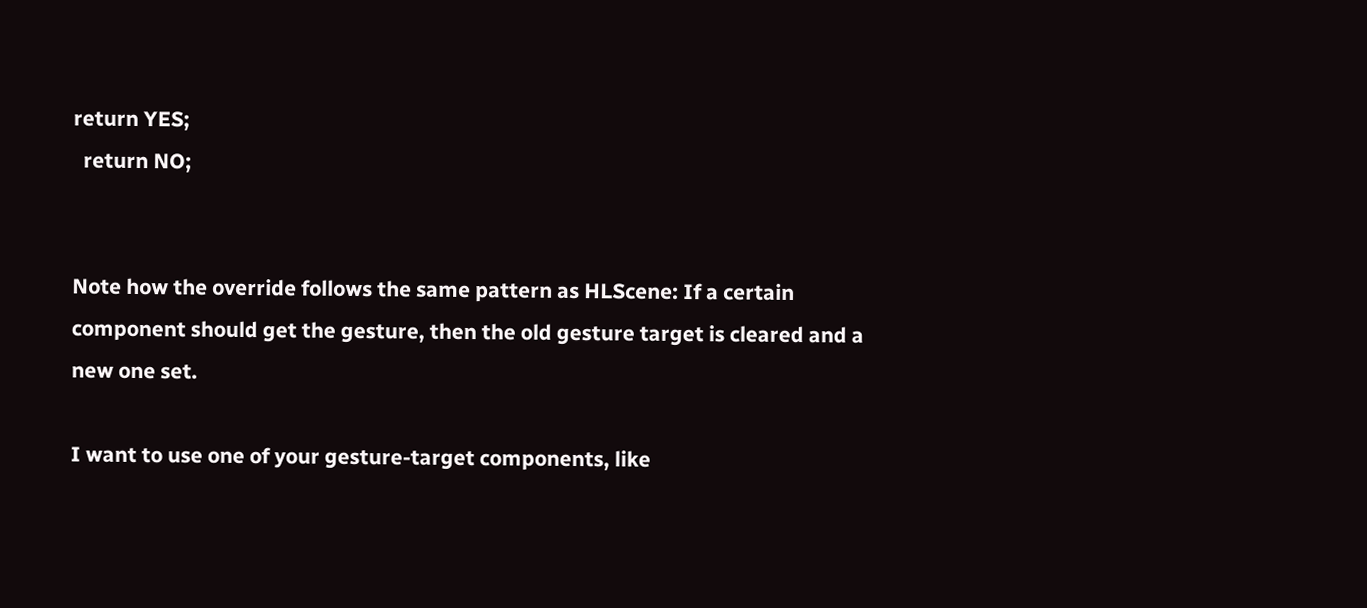return YES;
  return NO;


Note how the override follows the same pattern as HLScene: If a certain component should get the gesture, then the old gesture target is cleared and a new one set.

I want to use one of your gesture-target components, like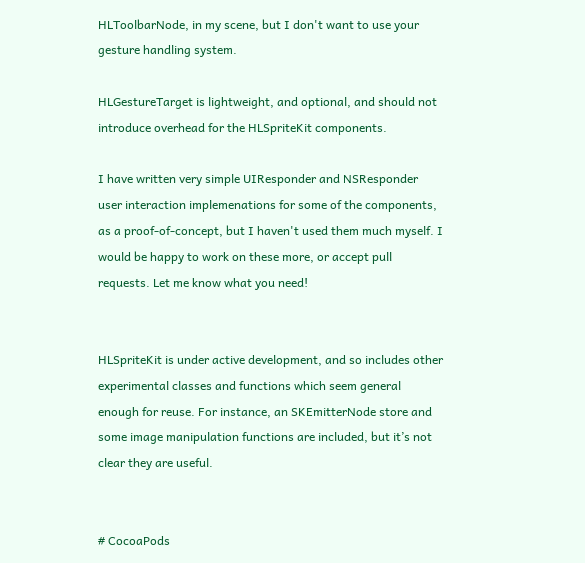HLToolbarNode, in my scene, but I don't want to use your gesture handling system.

HLGestureTarget is lightweight, and optional, and should not introduce overhead for the HLSpriteKit components.

I have written very simple UIResponder and NSResponder user interaction implemenations for some of the components, as a proof-of-concept, but I haven't used them much myself. I would be happy to work on these more, or accept pull requests. Let me know what you need!


HLSpriteKit is under active development, and so includes other experimental classes and functions which seem general enough for reuse. For instance, an SKEmitterNode store and some image manipulation functions are included, but it’s not clear they are useful.


# CocoaPods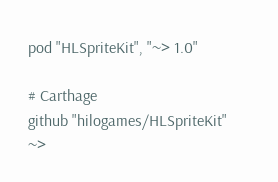pod "HLSpriteKit", "~> 1.0"

# Carthage
github "hilogames/HLSpriteKit" ~>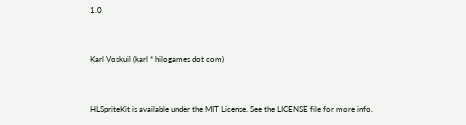1.0


Karl Voskuil (karl * hilogames dot com)


HLSpriteKit is available under the MIT License. See the LICENSE file for more info.